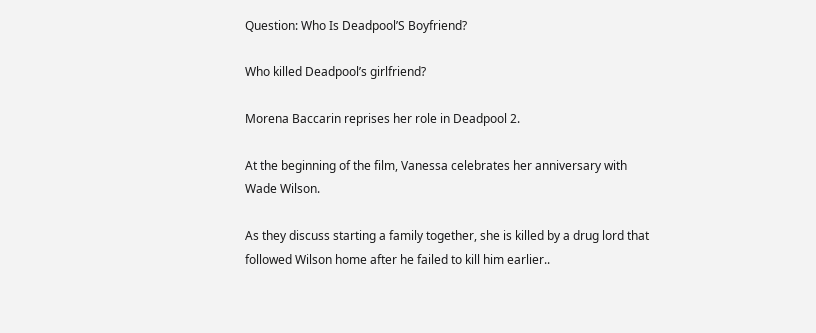Question: Who Is Deadpool’S Boyfriend?

Who killed Deadpool’s girlfriend?

Morena Baccarin reprises her role in Deadpool 2.

At the beginning of the film, Vanessa celebrates her anniversary with Wade Wilson.

As they discuss starting a family together, she is killed by a drug lord that followed Wilson home after he failed to kill him earlier..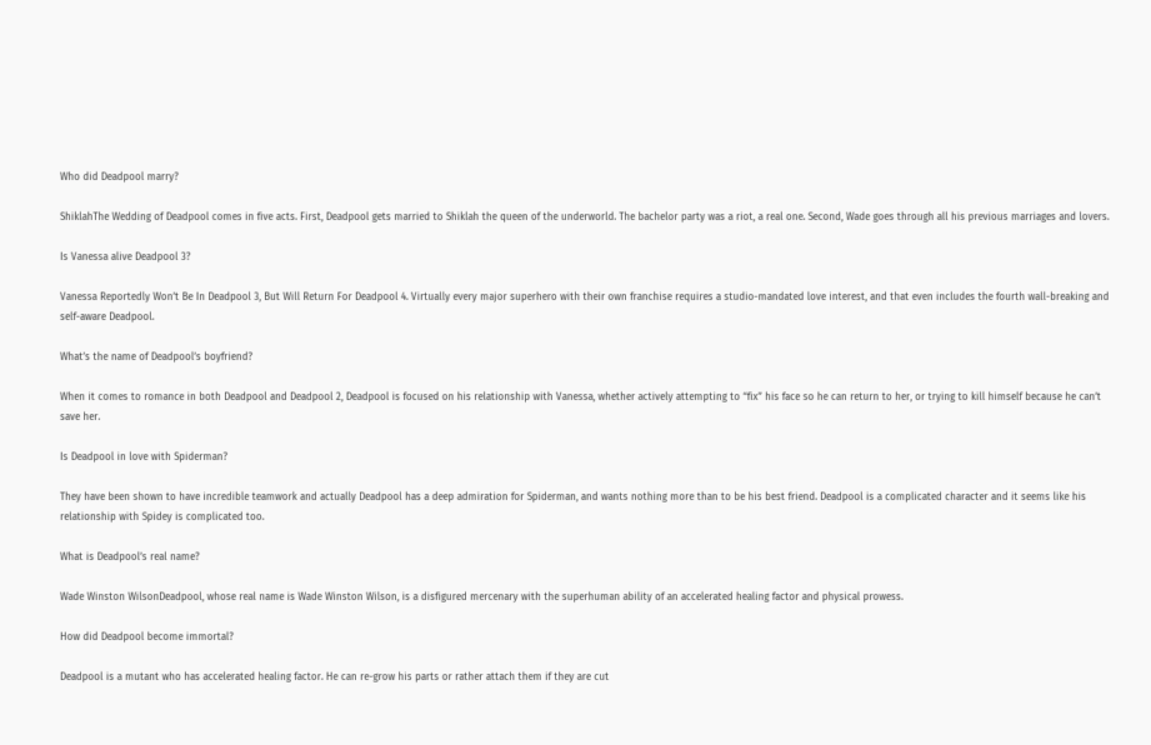Who did Deadpool marry?

ShiklahThe Wedding of Deadpool comes in five acts. First, Deadpool gets married to Shiklah the queen of the underworld. The bachelor party was a riot, a real one. Second, Wade goes through all his previous marriages and lovers.

Is Vanessa alive Deadpool 3?

Vanessa Reportedly Won’t Be In Deadpool 3, But Will Return For Deadpool 4. Virtually every major superhero with their own franchise requires a studio-mandated love interest, and that even includes the fourth wall-breaking and self-aware Deadpool.

What’s the name of Deadpool’s boyfriend?

When it comes to romance in both Deadpool and Deadpool 2, Deadpool is focused on his relationship with Vanessa, whether actively attempting to “fix” his face so he can return to her, or trying to kill himself because he can’t save her.

Is Deadpool in love with Spiderman?

They have been shown to have incredible teamwork and actually Deadpool has a deep admiration for Spiderman, and wants nothing more than to be his best friend. Deadpool is a complicated character and it seems like his relationship with Spidey is complicated too.

What is Deadpool’s real name?

Wade Winston WilsonDeadpool, whose real name is Wade Winston Wilson, is a disfigured mercenary with the superhuman ability of an accelerated healing factor and physical prowess.

How did Deadpool become immortal?

Deadpool is a mutant who has accelerated healing factor. He can re-grow his parts or rather attach them if they are cut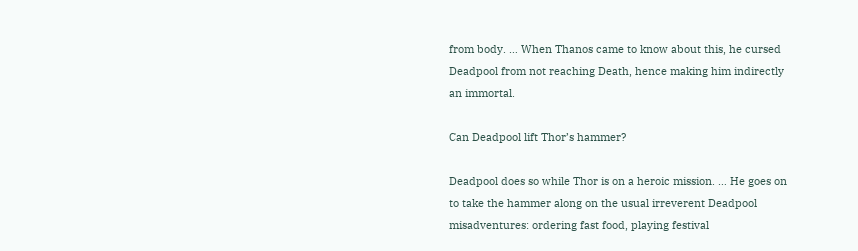from body. … When Thanos came to know about this, he cursed Deadpool from not reaching Death, hence making him indirectly an immortal.

Can Deadpool lift Thor’s hammer?

Deadpool does so while Thor is on a heroic mission. … He goes on to take the hammer along on the usual irreverent Deadpool misadventures: ordering fast food, playing festival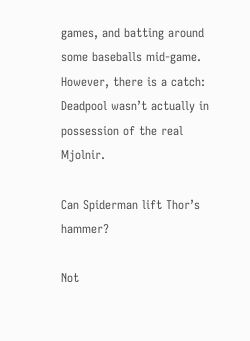games, and batting around some baseballs mid-game. However, there is a catch: Deadpool wasn’t actually in possession of the real Mjolnir.

Can Spiderman lift Thor’s hammer?

Not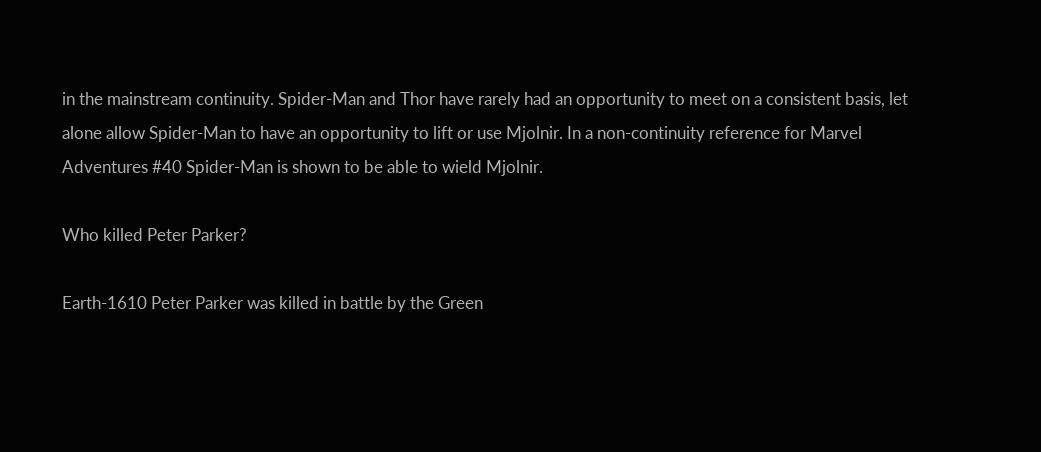in the mainstream continuity. Spider-Man and Thor have rarely had an opportunity to meet on a consistent basis, let alone allow Spider-Man to have an opportunity to lift or use Mjolnir. In a non-continuity reference for Marvel Adventures #40 Spider-Man is shown to be able to wield Mjolnir.

Who killed Peter Parker?

Earth-1610 Peter Parker was killed in battle by the Green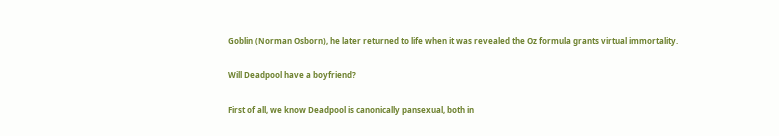Goblin (Norman Osborn), he later returned to life when it was revealed the Oz formula grants virtual immortality.

Will Deadpool have a boyfriend?

First of all, we know Deadpool is canonically pansexual, both in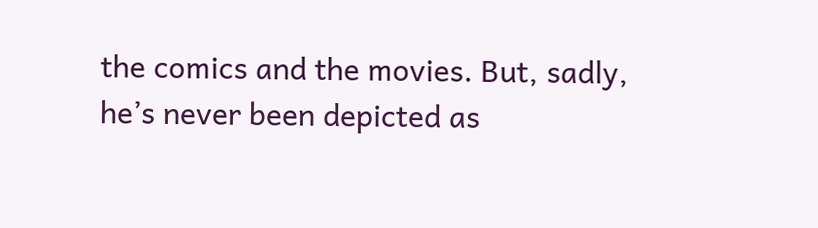the comics and the movies. But, sadly, he’s never been depicted as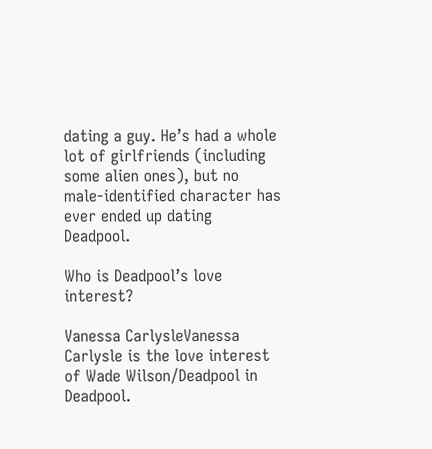dating a guy. He’s had a whole lot of girlfriends (including some alien ones), but no male-identified character has ever ended up dating Deadpool.

Who is Deadpool’s love interest?

Vanessa CarlysleVanessa Carlysle is the love interest of Wade Wilson/Deadpool in Deadpool.